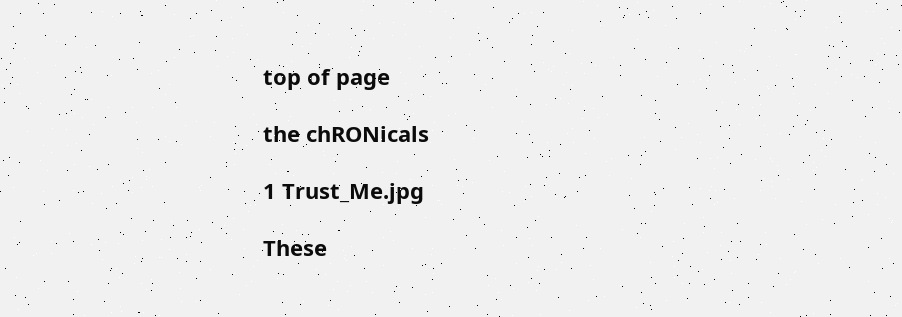top of page

the chRONicals

1 Trust_Me.jpg

These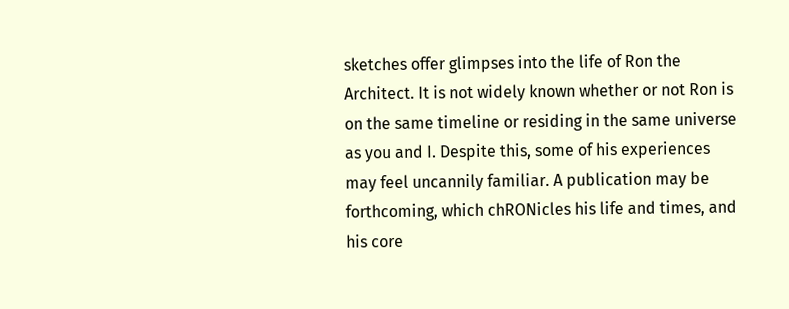sketches offer glimpses into the life of Ron the Architect. It is not widely known whether or not Ron is on the same timeline or residing in the same universe as you and I. Despite this, some of his experiences may feel uncannily familiar. A publication may be forthcoming, which chRONicles his life and times, and his core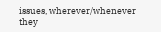issues, wherever/whenever they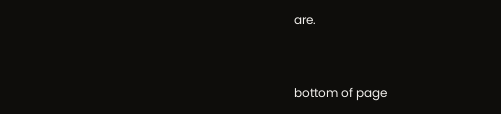are.


bottom of page